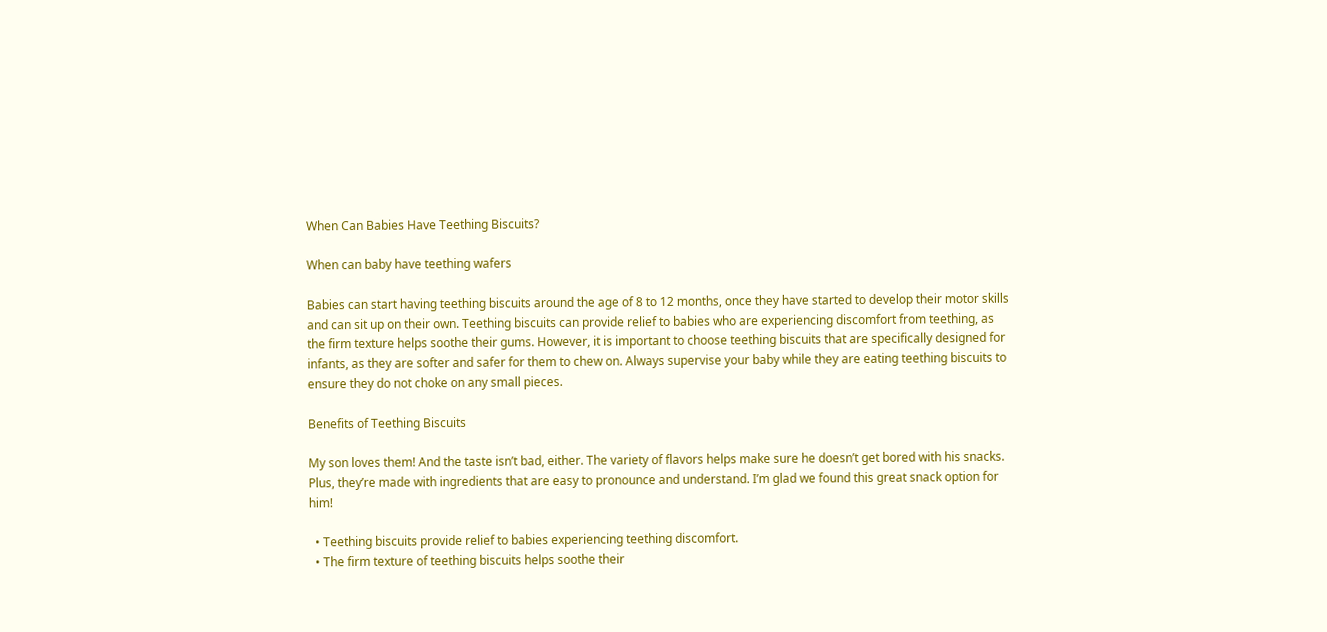When Can Babies Have Teething Biscuits?

When can baby have teething wafers

Babies can start having teething biscuits around the age of 8 to 12 months, once they have started to develop their motor skills and can sit up on their own. Teething biscuits can provide relief to babies who are experiencing discomfort from teething, as the firm texture helps soothe their gums. However, it is important to choose teething biscuits that are specifically designed for infants, as they are softer and safer for them to chew on. Always supervise your baby while they are eating teething biscuits to ensure they do not choke on any small pieces.

Benefits of Teething Biscuits

My son loves them! And the taste isn’t bad, either. The variety of flavors helps make sure he doesn’t get bored with his snacks. Plus, they’re made with ingredients that are easy to pronounce and understand. I’m glad we found this great snack option for him!

  • Teething biscuits provide relief to babies experiencing teething discomfort.
  • The firm texture of teething biscuits helps soothe their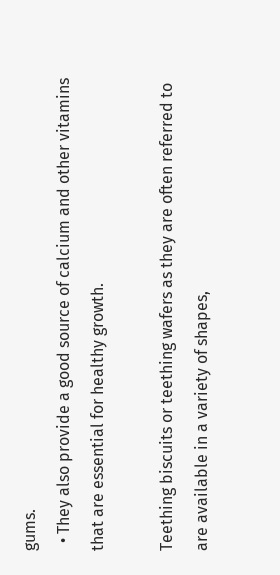gums.
  • They also provide a good source of calcium and other vitamins that are essential for healthy growth.

Teething biscuits or teething wafers as they are often referred to are available in a variety of shapes,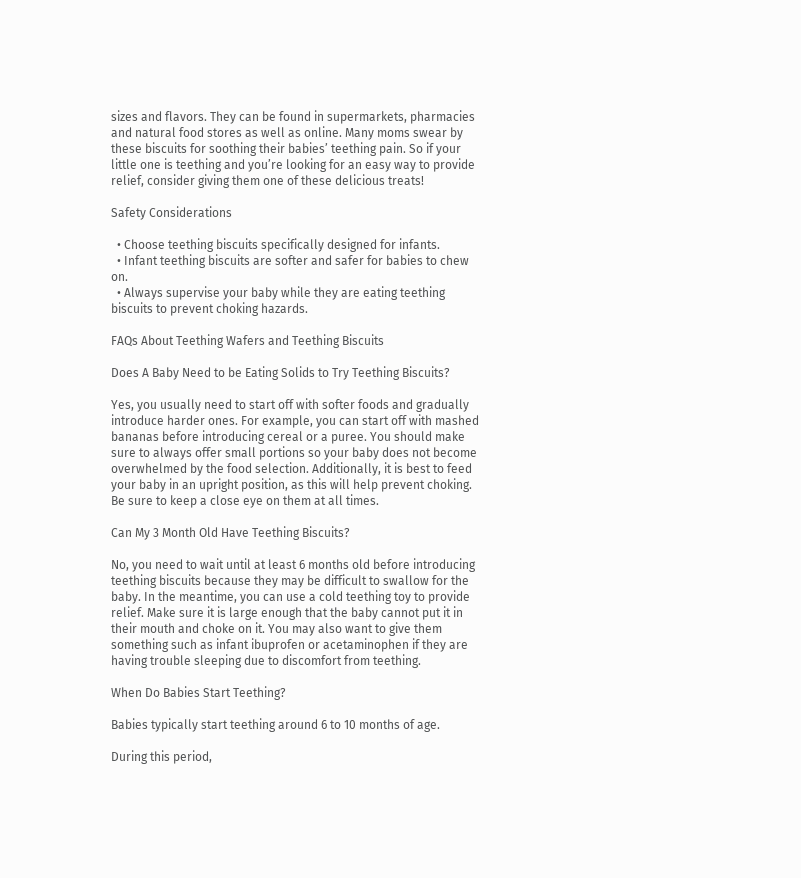sizes and flavors. They can be found in supermarkets, pharmacies and natural food stores as well as online. Many moms swear by these biscuits for soothing their babies’ teething pain. So if your little one is teething and you’re looking for an easy way to provide relief, consider giving them one of these delicious treats!

Safety Considerations

  • Choose teething biscuits specifically designed for infants.
  • Infant teething biscuits are softer and safer for babies to chew on.
  • Always supervise your baby while they are eating teething biscuits to prevent choking hazards.

FAQs About Teething Wafers and Teething Biscuits

Does A Baby Need to be Eating Solids to Try Teething Biscuits?

Yes, you usually need to start off with softer foods and gradually introduce harder ones. For example, you can start off with mashed bananas before introducing cereal or a puree. You should make sure to always offer small portions so your baby does not become overwhelmed by the food selection. Additionally, it is best to feed your baby in an upright position, as this will help prevent choking. Be sure to keep a close eye on them at all times.

Can My 3 Month Old Have Teething Biscuits?

No, you need to wait until at least 6 months old before introducing teething biscuits because they may be difficult to swallow for the baby. In the meantime, you can use a cold teething toy to provide relief. Make sure it is large enough that the baby cannot put it in their mouth and choke on it. You may also want to give them something such as infant ibuprofen or acetaminophen if they are having trouble sleeping due to discomfort from teething.

When Do Babies Start Teething?

Babies typically start teething around 6 to 10 months of age.

During this period,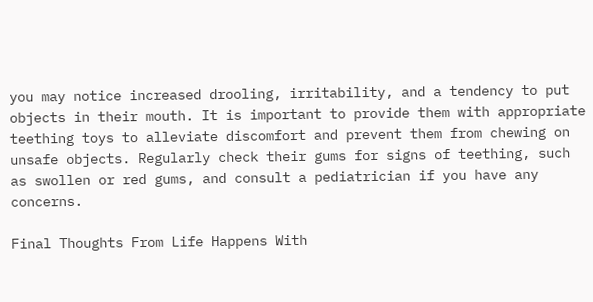you may notice increased drooling, irritability, and a tendency to put objects in their mouth. It is important to provide them with appropriate teething toys to alleviate discomfort and prevent them from chewing on unsafe objects. Regularly check their gums for signs of teething, such as swollen or red gums, and consult a pediatrician if you have any concerns.

Final Thoughts From Life Happens With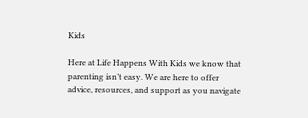Kids

Here at Life Happens With Kids we know that parenting isn’t easy. We are here to offer advice, resources, and support as you navigate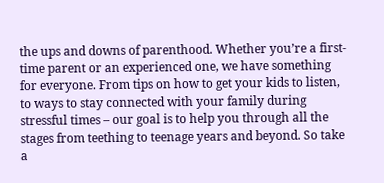the ups and downs of parenthood. Whether you’re a first-time parent or an experienced one, we have something for everyone. From tips on how to get your kids to listen, to ways to stay connected with your family during stressful times – our goal is to help you through all the stages from teething to teenage years and beyond. So take a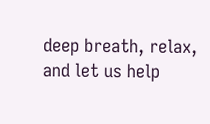deep breath, relax, and let us help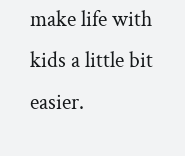make life with kids a little bit easier.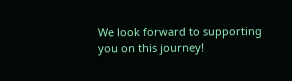We look forward to supporting you on this journey!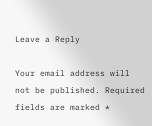Leave a Reply

Your email address will not be published. Required fields are marked *